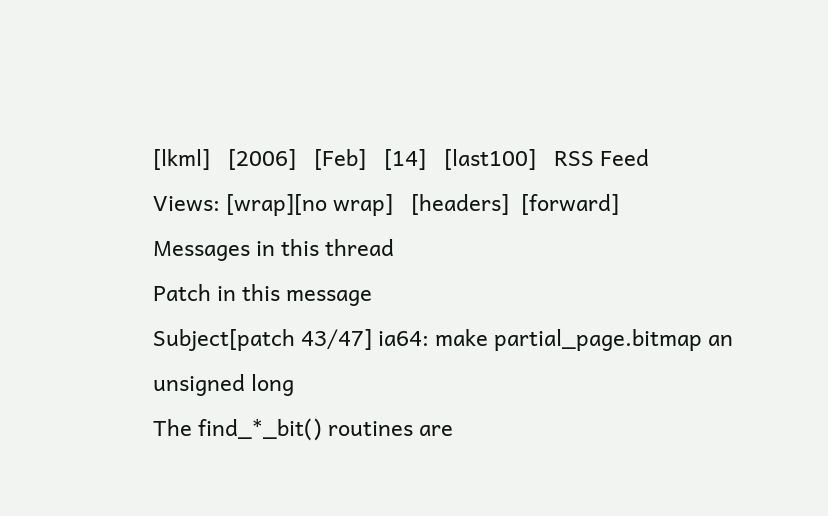[lkml]   [2006]   [Feb]   [14]   [last100]   RSS Feed
Views: [wrap][no wrap]   [headers]  [forward]
Messages in this thread
Patch in this message
Subject[patch 43/47] ia64: make partial_page.bitmap an unsigned long
The find_*_bit() routines are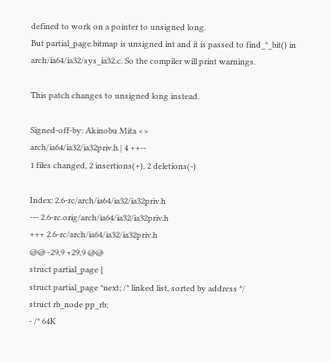defined to work on a pointer to unsigned long.
But partial_page.bitmap is unsigned int and it is passed to find_*_bit() in
arch/ia64/ia32/sys_ia32.c. So the compiler will print warnings.

This patch changes to unsigned long instead.

Signed-off-by: Akinobu Mita <>
arch/ia64/ia32/ia32priv.h | 4 ++--
1 files changed, 2 insertions(+), 2 deletions(-)

Index: 2.6-rc/arch/ia64/ia32/ia32priv.h
--- 2.6-rc.orig/arch/ia64/ia32/ia32priv.h
+++ 2.6-rc/arch/ia64/ia32/ia32priv.h
@@ -29,9 +29,9 @@
struct partial_page {
struct partial_page *next; /* linked list, sorted by address */
struct rb_node pp_rb;
- /* 64K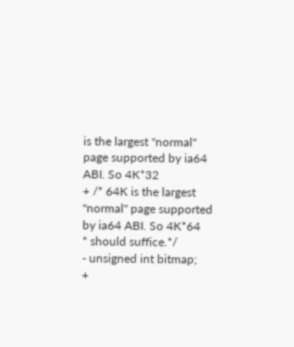is the largest "normal" page supported by ia64 ABI. So 4K*32
+ /* 64K is the largest "normal" page supported by ia64 ABI. So 4K*64
* should suffice.*/
- unsigned int bitmap;
+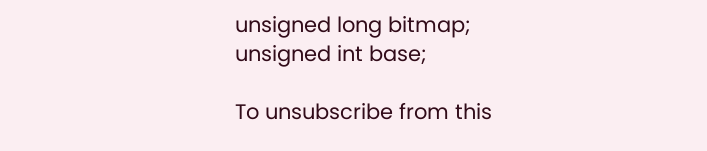unsigned long bitmap;
unsigned int base;

To unsubscribe from this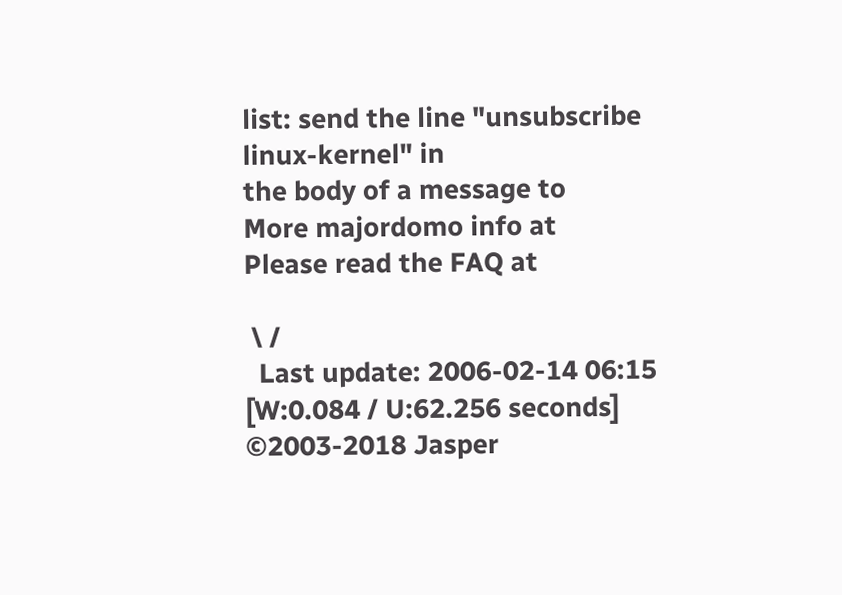list: send the line "unsubscribe linux-kernel" in
the body of a message to
More majordomo info at
Please read the FAQ at

 \ /
  Last update: 2006-02-14 06:15    [W:0.084 / U:62.256 seconds]
©2003-2018 Jasper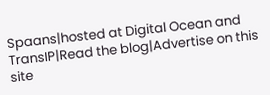Spaans|hosted at Digital Ocean and TransIP|Read the blog|Advertise on this site